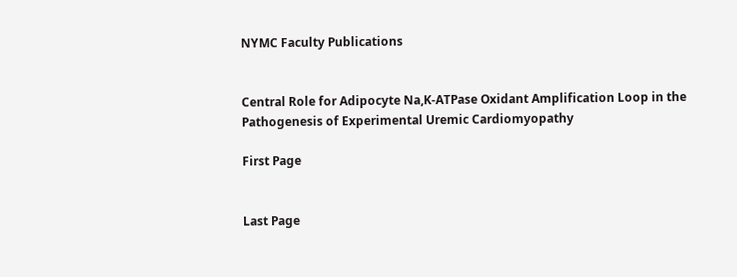NYMC Faculty Publications


Central Role for Adipocyte Na,K-ATPase Oxidant Amplification Loop in the Pathogenesis of Experimental Uremic Cardiomyopathy

First Page


Last Page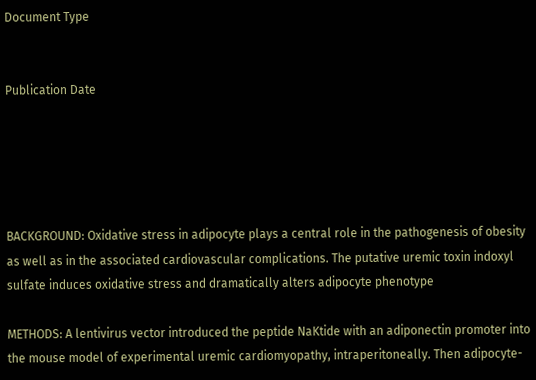Document Type


Publication Date





BACKGROUND: Oxidative stress in adipocyte plays a central role in the pathogenesis of obesity as well as in the associated cardiovascular complications. The putative uremic toxin indoxyl sulfate induces oxidative stress and dramatically alters adipocyte phenotype

METHODS: A lentivirus vector introduced the peptide NaKtide with an adiponectin promoter into the mouse model of experimental uremic cardiomyopathy, intraperitoneally. Then adipocyte-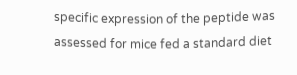specific expression of the peptide was assessed for mice fed a standard diet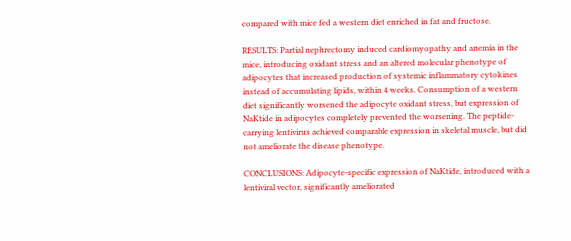compared with mice fed a western diet enriched in fat and fructose.

RESULTS: Partial nephrectomy induced cardiomyopathy and anemia in the mice, introducing oxidant stress and an altered molecular phenotype of adipocytes that increased production of systemic inflammatory cytokines instead of accumulating lipids, within 4 weeks. Consumption of a western diet significantly worsened the adipocyte oxidant stress, but expression of NaKtide in adipocytes completely prevented the worsening. The peptide-carrying lentivirus achieved comparable expression in skeletal muscle, but did not ameliorate the disease phenotype.

CONCLUSIONS: Adipocyte-specific expression of NaKtide, introduced with a lentiviral vector, significantly ameliorated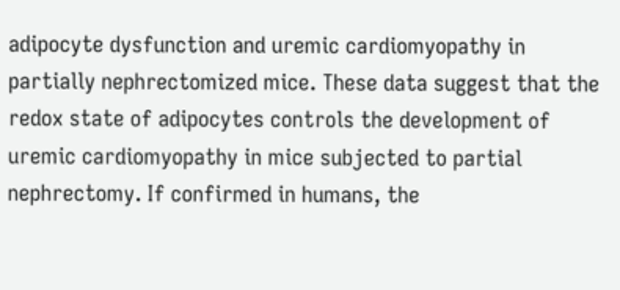adipocyte dysfunction and uremic cardiomyopathy in partially nephrectomized mice. These data suggest that the redox state of adipocytes controls the development of uremic cardiomyopathy in mice subjected to partial nephrectomy. If confirmed in humans, the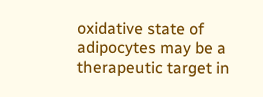oxidative state of adipocytes may be a therapeutic target in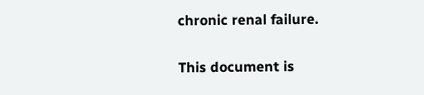chronic renal failure.

This document is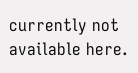currently not available here.